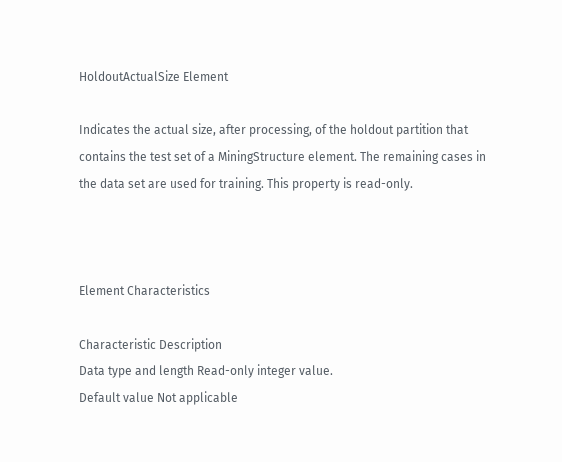HoldoutActualSize Element

Indicates the actual size, after processing, of the holdout partition that contains the test set of a MiningStructure element. The remaining cases in the data set are used for training. This property is read-only.



Element Characteristics

Characteristic Description
Data type and length Read-only integer value.
Default value Not applicable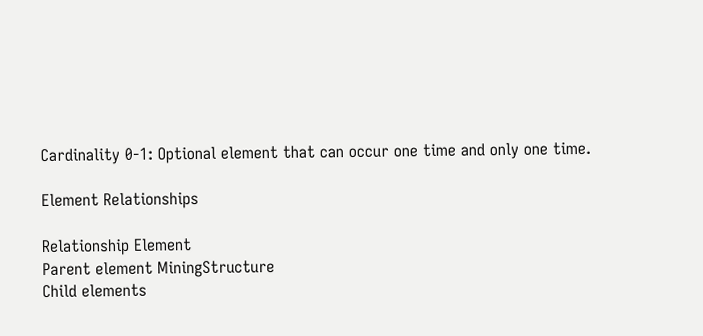Cardinality 0-1: Optional element that can occur one time and only one time.

Element Relationships

Relationship Element
Parent element MiningStructure
Child elements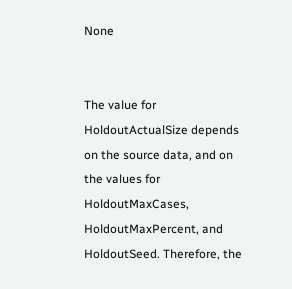None


The value for HoldoutActualSize depends on the source data, and on the values for HoldoutMaxCases, HoldoutMaxPercent, and HoldoutSeed. Therefore, the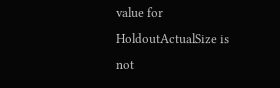value for HoldoutActualSize is not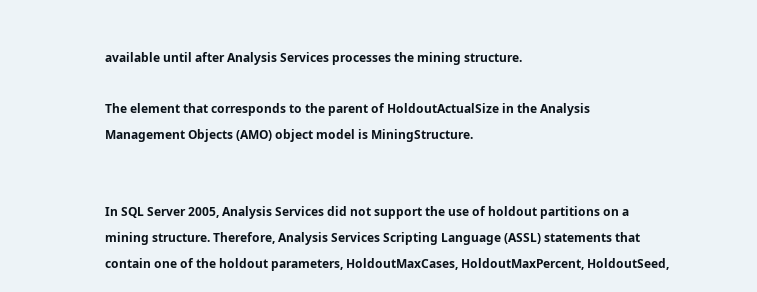available until after Analysis Services processes the mining structure.

The element that corresponds to the parent of HoldoutActualSize in the Analysis Management Objects (AMO) object model is MiningStructure.


In SQL Server 2005, Analysis Services did not support the use of holdout partitions on a mining structure. Therefore, Analysis Services Scripting Language (ASSL) statements that contain one of the holdout parameters, HoldoutMaxCases, HoldoutMaxPercent, HoldoutSeed,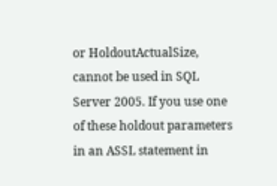or HoldoutActualSize, cannot be used in SQL Server 2005. If you use one of these holdout parameters in an ASSL statement in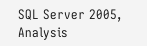SQL Server 2005, Analysis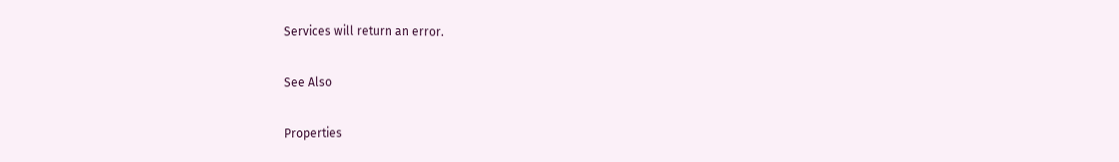Services will return an error.

See Also

Properties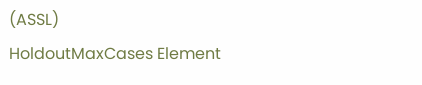(ASSL)
HoldoutMaxCases Element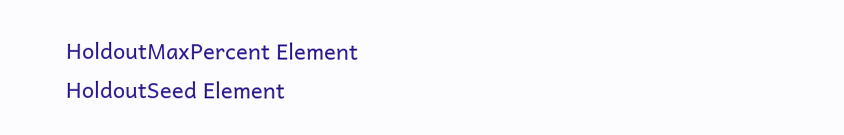HoldoutMaxPercent Element
HoldoutSeed Element